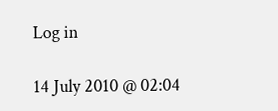Log in

14 July 2010 @ 02:04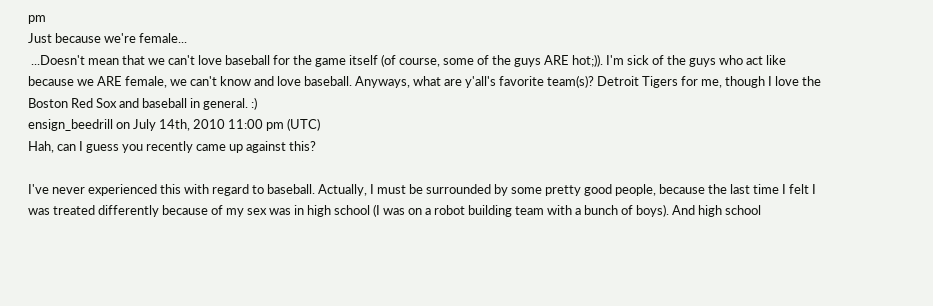pm
Just because we're female...
 ...Doesn't mean that we can't love baseball for the game itself (of course, some of the guys ARE hot;)). I'm sick of the guys who act like because we ARE female, we can't know and love baseball. Anyways, what are y'all's favorite team(s)? Detroit Tigers for me, though I love the Boston Red Sox and baseball in general. :)
ensign_beedrill on July 14th, 2010 11:00 pm (UTC)
Hah, can I guess you recently came up against this?

I've never experienced this with regard to baseball. Actually, I must be surrounded by some pretty good people, because the last time I felt I was treated differently because of my sex was in high school (I was on a robot building team with a bunch of boys). And high school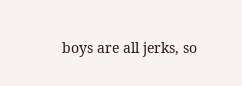boys are all jerks, so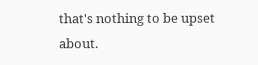that's nothing to be upset about.